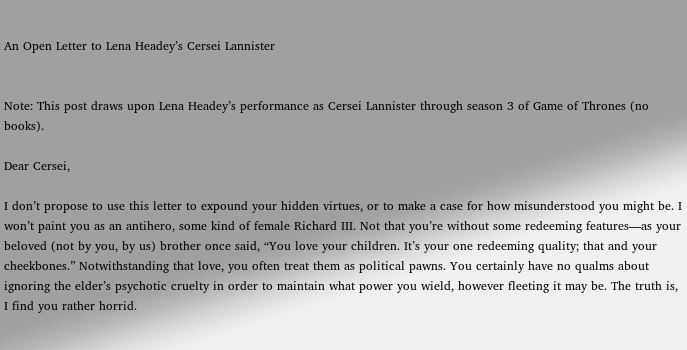An Open Letter to Lena Headey’s Cersei Lannister


Note: This post draws upon Lena Headey’s performance as Cersei Lannister through season 3 of Game of Thrones (no books).

Dear Cersei,

I don’t propose to use this letter to expound your hidden virtues, or to make a case for how misunderstood you might be. I won’t paint you as an antihero, some kind of female Richard III. Not that you’re without some redeeming features—as your beloved (not by you, by us) brother once said, “You love your children. It’s your one redeeming quality; that and your cheekbones.” Notwithstanding that love, you often treat them as political pawns. You certainly have no qualms about ignoring the elder’s psychotic cruelty in order to maintain what power you wield, however fleeting it may be. The truth is, I find you rather horrid.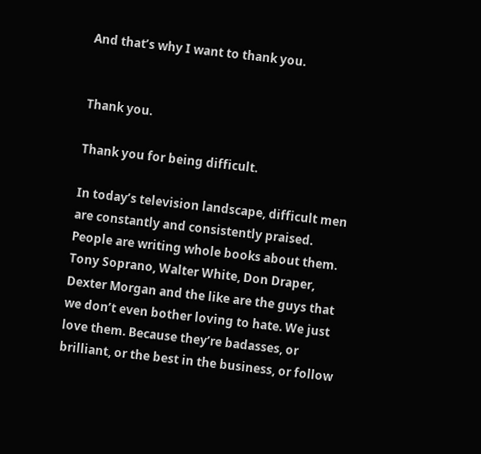And that’s why I want to thank you.


Thank you.

Thank you for being difficult.

In today’s television landscape, difficult men are constantly and consistently praised. People are writing whole books about them. Tony Soprano, Walter White, Don Draper, Dexter Morgan and the like are the guys that we don’t even bother loving to hate. We just love them. Because they’re badasses, or brilliant, or the best in the business, or follow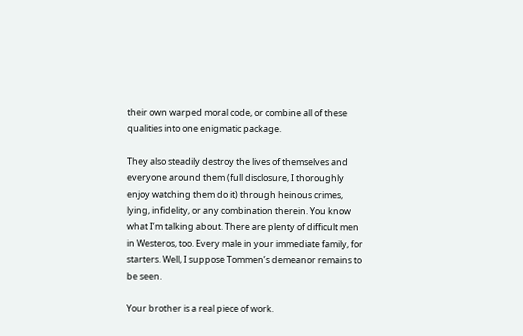their own warped moral code, or combine all of these qualities into one enigmatic package.

They also steadily destroy the lives of themselves and everyone around them (full disclosure, I thoroughly enjoy watching them do it) through heinous crimes, lying, infidelity, or any combination therein. You know what I’m talking about. There are plenty of difficult men in Westeros, too. Every male in your immediate family, for starters. Well, I suppose Tommen’s demeanor remains to be seen.

Your brother is a real piece of work.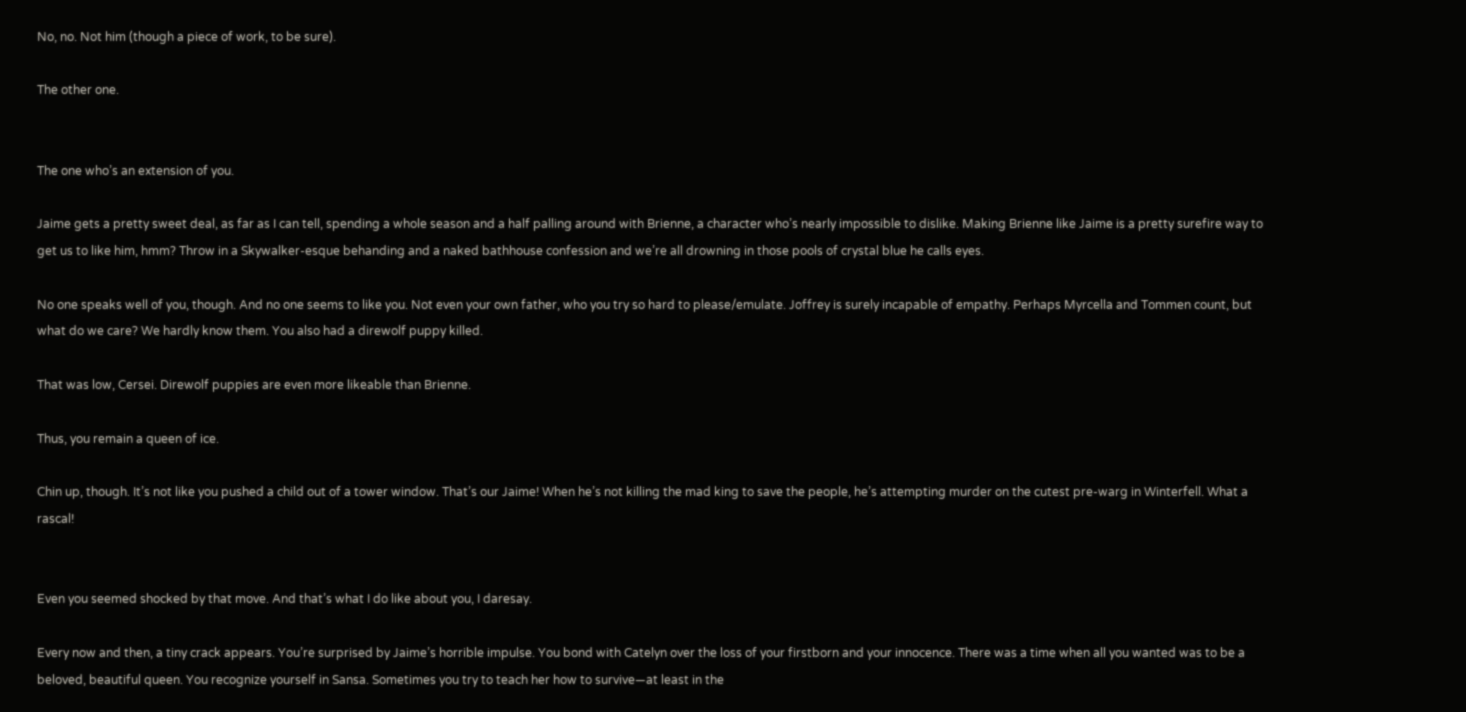No, no. Not him (though a piece of work, to be sure).

The other one.


The one who’s an extension of you.

Jaime gets a pretty sweet deal, as far as I can tell, spending a whole season and a half palling around with Brienne, a character who’s nearly impossible to dislike. Making Brienne like Jaime is a pretty surefire way to get us to like him, hmm? Throw in a Skywalker-esque behanding and a naked bathhouse confession and we’re all drowning in those pools of crystal blue he calls eyes.

No one speaks well of you, though. And no one seems to like you. Not even your own father, who you try so hard to please/emulate. Joffrey is surely incapable of empathy. Perhaps Myrcella and Tommen count, but what do we care? We hardly know them. You also had a direwolf puppy killed.

That was low, Cersei. Direwolf puppies are even more likeable than Brienne.

Thus, you remain a queen of ice.

Chin up, though. It’s not like you pushed a child out of a tower window. That’s our Jaime! When he’s not killing the mad king to save the people, he’s attempting murder on the cutest pre-warg in Winterfell. What a rascal!


Even you seemed shocked by that move. And that’s what I do like about you, I daresay.

Every now and then, a tiny crack appears. You’re surprised by Jaime’s horrible impulse. You bond with Catelyn over the loss of your firstborn and your innocence. There was a time when all you wanted was to be a beloved, beautiful queen. You recognize yourself in Sansa. Sometimes you try to teach her how to survive—at least in the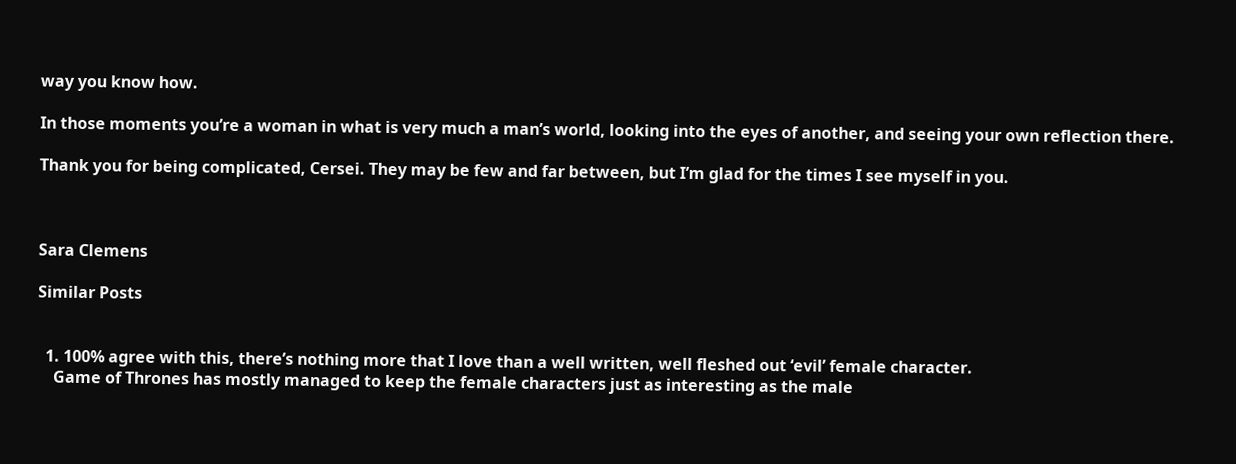way you know how.

In those moments you’re a woman in what is very much a man’s world, looking into the eyes of another, and seeing your own reflection there.

Thank you for being complicated, Cersei. They may be few and far between, but I’m glad for the times I see myself in you.



Sara Clemens

Similar Posts


  1. 100% agree with this, there’s nothing more that I love than a well written, well fleshed out ‘evil’ female character.
    Game of Thrones has mostly managed to keep the female characters just as interesting as the male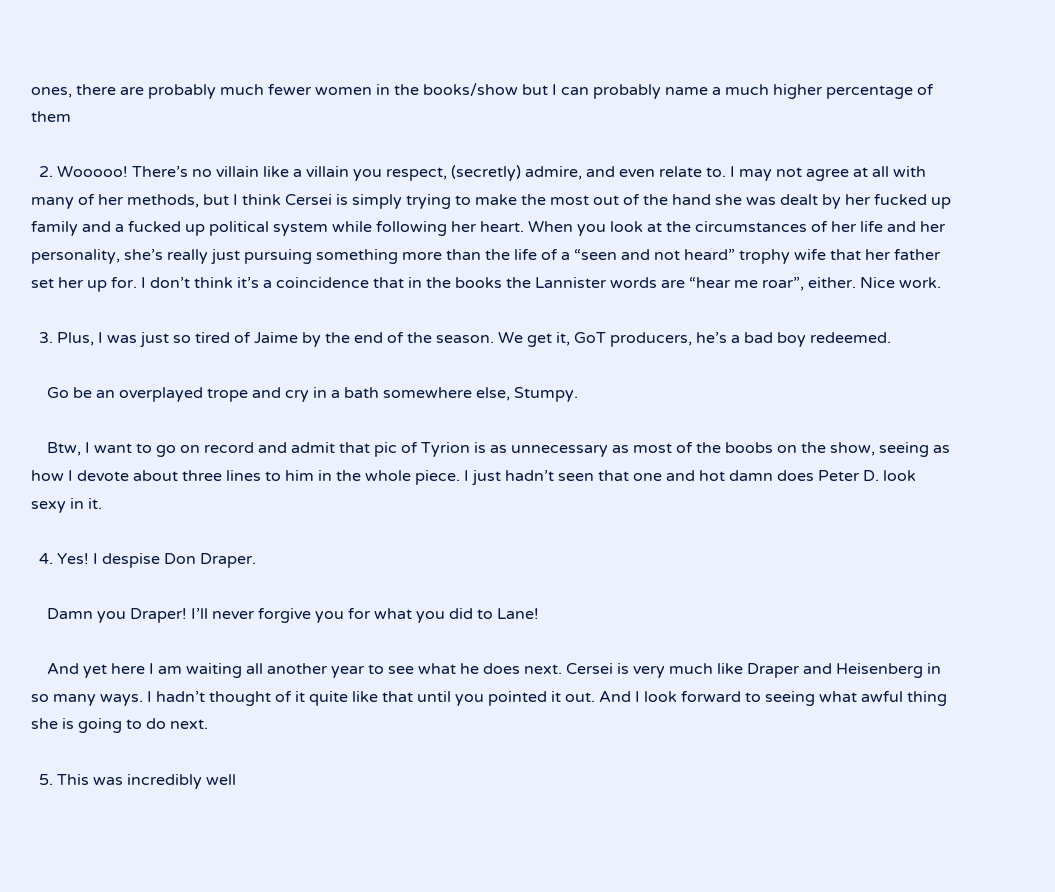ones, there are probably much fewer women in the books/show but I can probably name a much higher percentage of them

  2. Wooooo! There’s no villain like a villain you respect, (secretly) admire, and even relate to. I may not agree at all with many of her methods, but I think Cersei is simply trying to make the most out of the hand she was dealt by her fucked up family and a fucked up political system while following her heart. When you look at the circumstances of her life and her personality, she’s really just pursuing something more than the life of a “seen and not heard” trophy wife that her father set her up for. I don’t think it’s a coincidence that in the books the Lannister words are “hear me roar”, either. Nice work.

  3. Plus, I was just so tired of Jaime by the end of the season. We get it, GoT producers, he’s a bad boy redeemed.

    Go be an overplayed trope and cry in a bath somewhere else, Stumpy.

    Btw, I want to go on record and admit that pic of Tyrion is as unnecessary as most of the boobs on the show, seeing as how I devote about three lines to him in the whole piece. I just hadn’t seen that one and hot damn does Peter D. look sexy in it.

  4. Yes! I despise Don Draper.

    Damn you Draper! I’ll never forgive you for what you did to Lane!

    And yet here I am waiting all another year to see what he does next. Cersei is very much like Draper and Heisenberg in so many ways. I hadn’t thought of it quite like that until you pointed it out. And I look forward to seeing what awful thing she is going to do next.

  5. This was incredibly well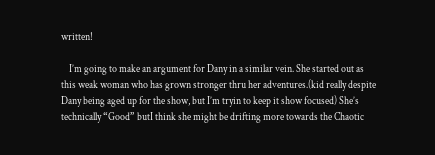written!

    I’m going to make an argument for Dany in a similar vein. She started out as this weak woman who has grown stronger thru her adventures.(kid really despite Dany being aged up for the show, but I’m tryin to keep it show focused) She’s technically “Good” butI think she might be drifting more towards the Chaotic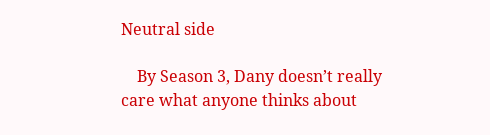Neutral side

    By Season 3, Dany doesn’t really care what anyone thinks about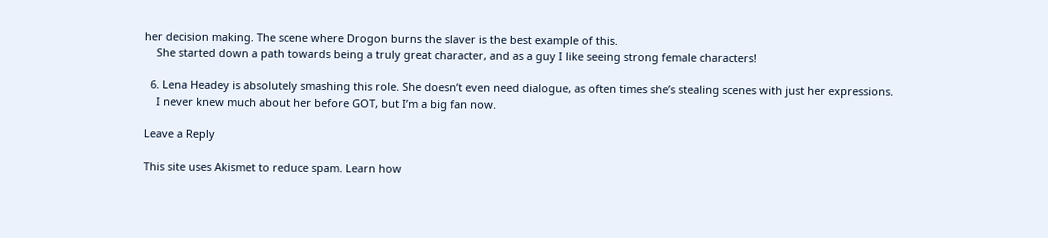her decision making. The scene where Drogon burns the slaver is the best example of this.
    She started down a path towards being a truly great character, and as a guy I like seeing strong female characters!

  6. Lena Headey is absolutely smashing this role. She doesn’t even need dialogue, as often times she’s stealing scenes with just her expressions.
    I never knew much about her before GOT, but I’m a big fan now.

Leave a Reply

This site uses Akismet to reduce spam. Learn how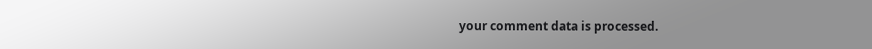your comment data is processed.